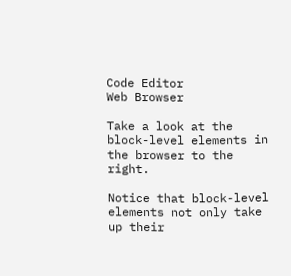Code Editor
Web Browser

Take a look at the block-level elements in the browser to the right.

Notice that block-level elements not only take up their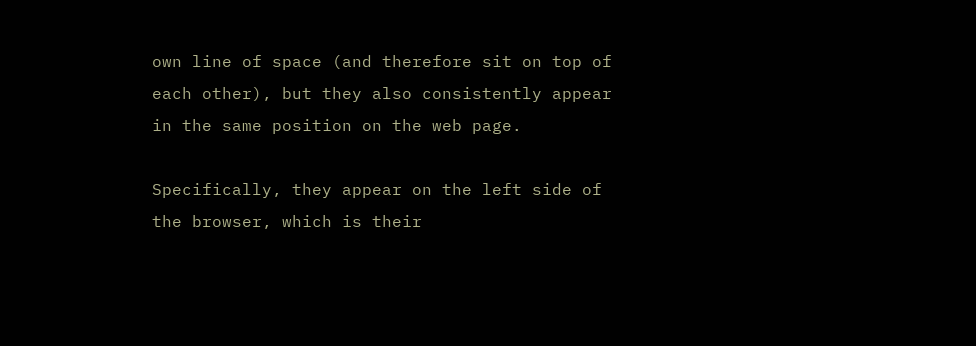own line of space (and therefore sit on top of each other), but they also consistently appear in the same position on the web page.

Specifically, they appear on the left side of the browser, which is their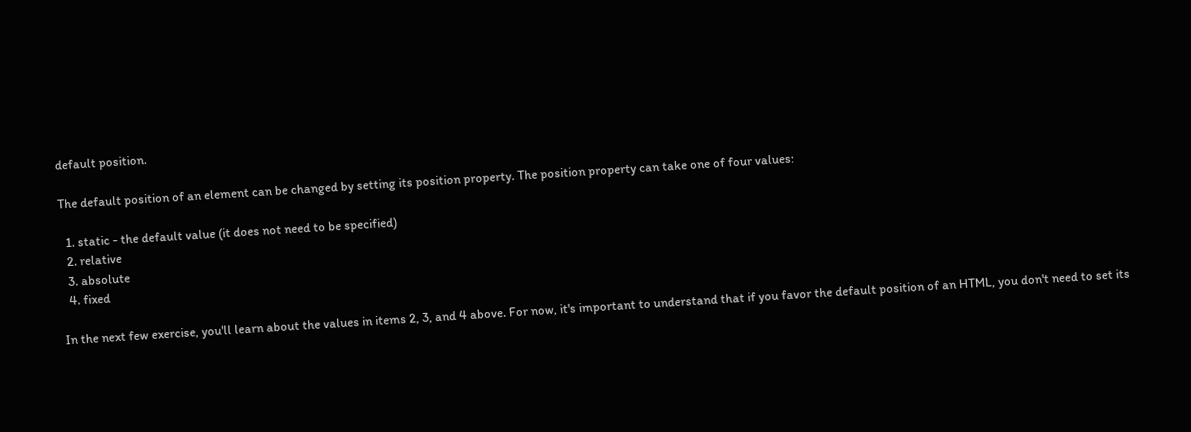default position.

The default position of an element can be changed by setting its position property. The position property can take one of four values:

  1. static - the default value (it does not need to be specified)
  2. relative
  3. absolute
  4. fixed

In the next few exercise, you'll learn about the values in items 2, 3, and 4 above. For now, it's important to understand that if you favor the default position of an HTML, you don't need to set its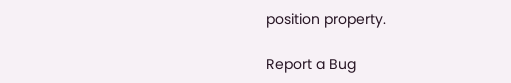position property.

Report a Bug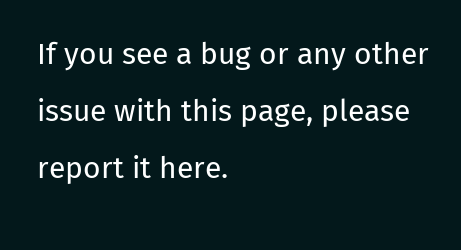If you see a bug or any other issue with this page, please report it here.